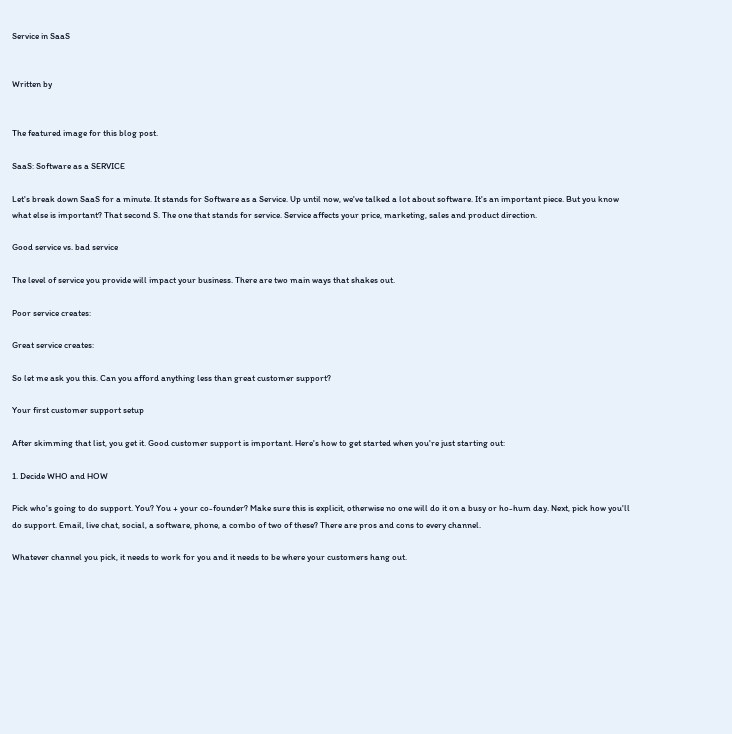Service in SaaS


Written by


The featured image for this blog post.

SaaS: Software as a SERVICE

Let's break down SaaS for a minute. It stands for Software as a Service. Up until now, we've talked a lot about software. It's an important piece. But you know what else is important? That second S. The one that stands for service. Service affects your price, marketing, sales and product direction.

Good service vs. bad service

The level of service you provide will impact your business. There are two main ways that shakes out.

Poor service creates:

Great service creates:

So let me ask you this. Can you afford anything less than great customer support?

Your first customer support setup

After skimming that list, you get it. Good customer support is important. Here's how to get started when you're just starting out:

1. Decide WHO and HOW

Pick who's going to do support. You? You + your co-founder? Make sure this is explicit, otherwise no one will do it on a busy or ho-hum day. Next, pick how you'll do support. Email, live chat, social, a software, phone, a combo of two of these? There are pros and cons to every channel.

Whatever channel you pick, it needs to work for you and it needs to be where your customers hang out.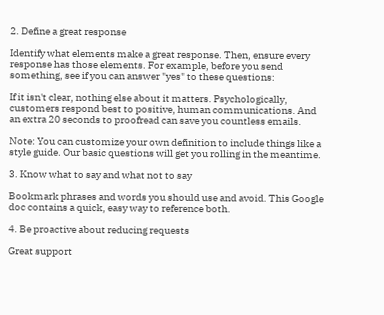2. Define a great response

Identify what elements make a great response. Then, ensure every response has those elements. For example, before you send something, see if you can answer "yes" to these questions:

If it isn't clear, nothing else about it matters. Psychologically, customers respond best to positive, human communications. And an extra 20 seconds to proofread can save you countless emails.

Note: You can customize your own definition to include things like a style guide. Our basic questions will get you rolling in the meantime.

3. Know what to say and what not to say

Bookmark phrases and words you should use and avoid. This Google doc contains a quick, easy way to reference both.

4. Be proactive about reducing requests

Great support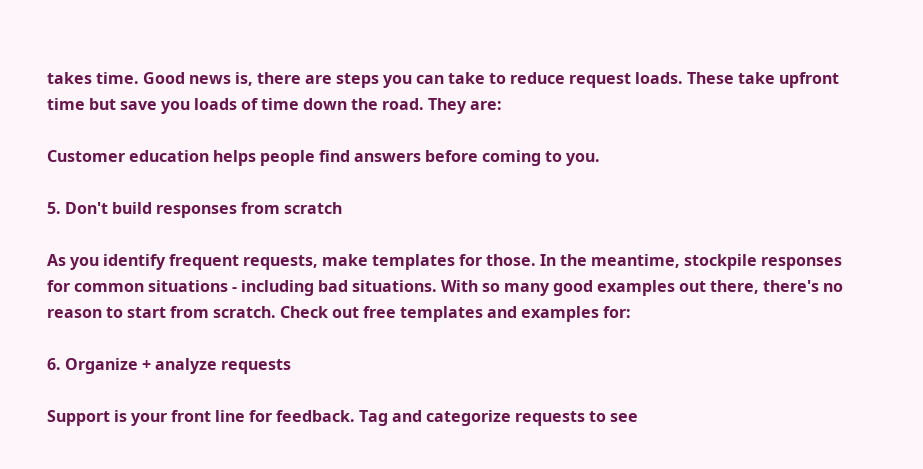takes time. Good news is, there are steps you can take to reduce request loads. These take upfront time but save you loads of time down the road. They are:

Customer education helps people find answers before coming to you.

5. Don't build responses from scratch

As you identify frequent requests, make templates for those. In the meantime, stockpile responses for common situations - including bad situations. With so many good examples out there, there's no reason to start from scratch. Check out free templates and examples for:

6. Organize + analyze requests

Support is your front line for feedback. Tag and categorize requests to see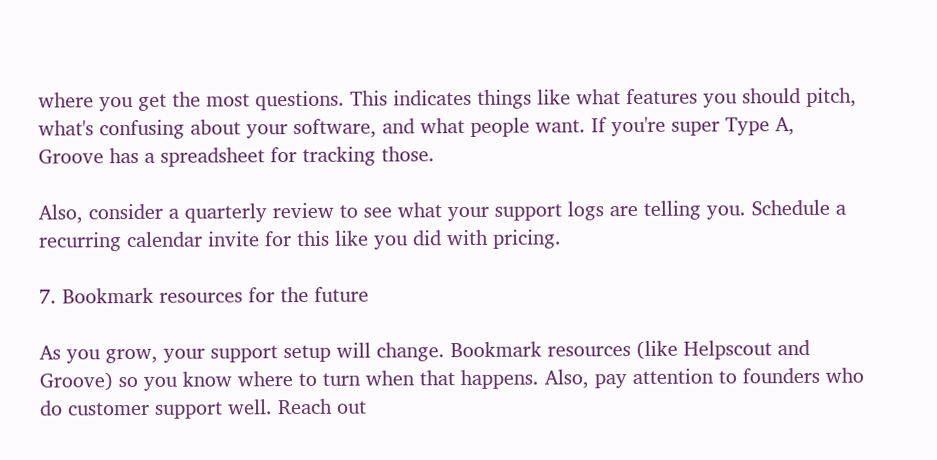where you get the most questions. This indicates things like what features you should pitch, what's confusing about your software, and what people want. If you're super Type A, Groove has a spreadsheet for tracking those.

Also, consider a quarterly review to see what your support logs are telling you. Schedule a recurring calendar invite for this like you did with pricing.

7. Bookmark resources for the future

As you grow, your support setup will change. Bookmark resources (like Helpscout and Groove) so you know where to turn when that happens. Also, pay attention to founders who do customer support well. Reach out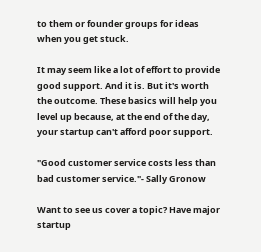to them or founder groups for ideas when you get stuck.

It may seem like a lot of effort to provide good support. And it is. But it's worth the outcome. These basics will help you level up because, at the end of the day, your startup can't afford poor support.

"Good customer service costs less than bad customer service."- Sally Gronow

Want to see us cover a topic? Have major startup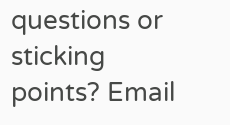questions or sticking points? Email